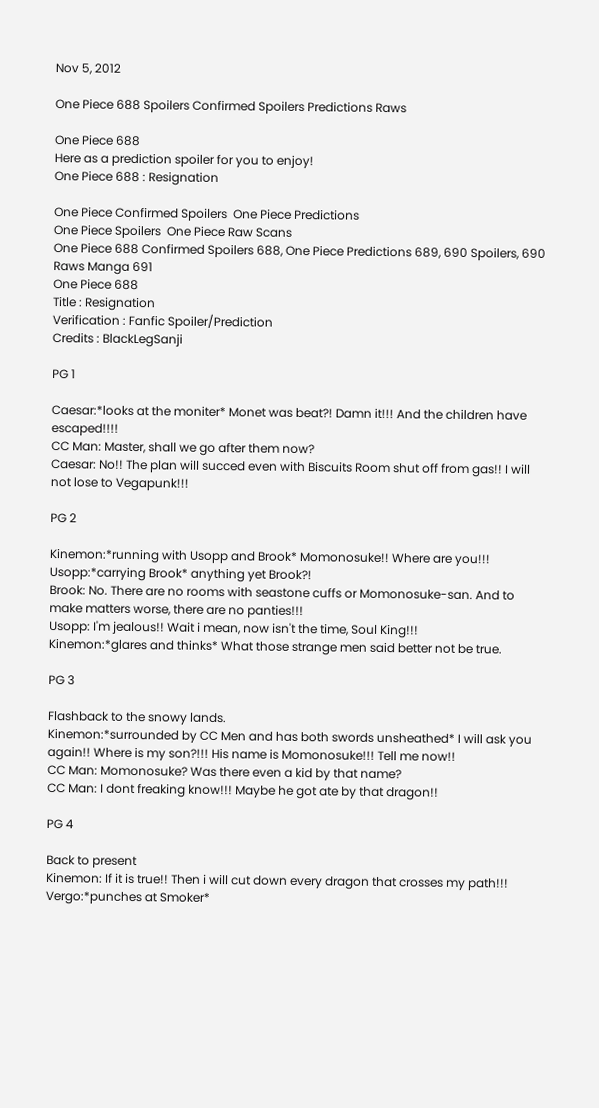Nov 5, 2012

One Piece 688 Spoilers Confirmed Spoilers Predictions Raws

One Piece 688
Here as a prediction spoiler for you to enjoy!
One Piece 688 : Resignation

One Piece Confirmed Spoilers  One Piece Predictions
One Piece Spoilers  One Piece Raw Scans
One Piece 688 Confirmed Spoilers 688, One Piece Predictions 689, 690 Spoilers, 690 Raws Manga 691
One Piece 688
Title : Resignation
Verification : Fanfic Spoiler/Prediction
Credits : BlackLegSanji

PG 1

Caesar:*looks at the moniter* Monet was beat?! Damn it!!! And the children have escaped!!!!
CC Man: Master, shall we go after them now?
Caesar: No!! The plan will succed even with Biscuits Room shut off from gas!! I will not lose to Vegapunk!!!

PG 2

Kinemon:*running with Usopp and Brook* Momonosuke!! Where are you!!!
Usopp:*carrying Brook* anything yet Brook?!
Brook: No. There are no rooms with seastone cuffs or Momonosuke-san. And to make matters worse, there are no panties!!!
Usopp: I'm jealous!! Wait i mean, now isn't the time, Soul King!!!
Kinemon:*glares and thinks* What those strange men said better not be true.

PG 3

Flashback to the snowy lands.
Kinemon:*surrounded by CC Men and has both swords unsheathed* I will ask you again!! Where is my son?!!! His name is Momonosuke!!! Tell me now!!
CC Man: Momonosuke? Was there even a kid by that name?
CC Man: I dont freaking know!!! Maybe he got ate by that dragon!!

PG 4

Back to present
Kinemon: If it is true!! Then i will cut down every dragon that crosses my path!!!
Vergo:*punches at Smoker*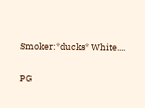Smoker:*ducks* White....

PG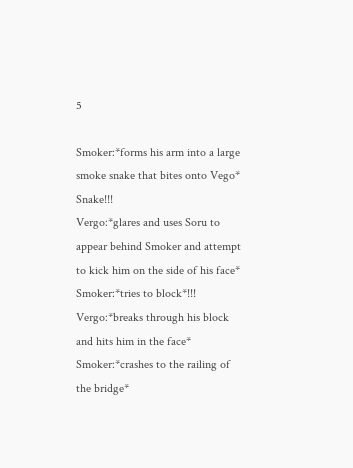5

Smoker:*forms his arm into a large smoke snake that bites onto Vego* Snake!!!
Vergo:*glares and uses Soru to appear behind Smoker and attempt to kick him on the side of his face*
Smoker:*tries to block*!!!
Vergo:*breaks through his block and hits him in the face*
Smoker:*crashes to the railing of the bridge*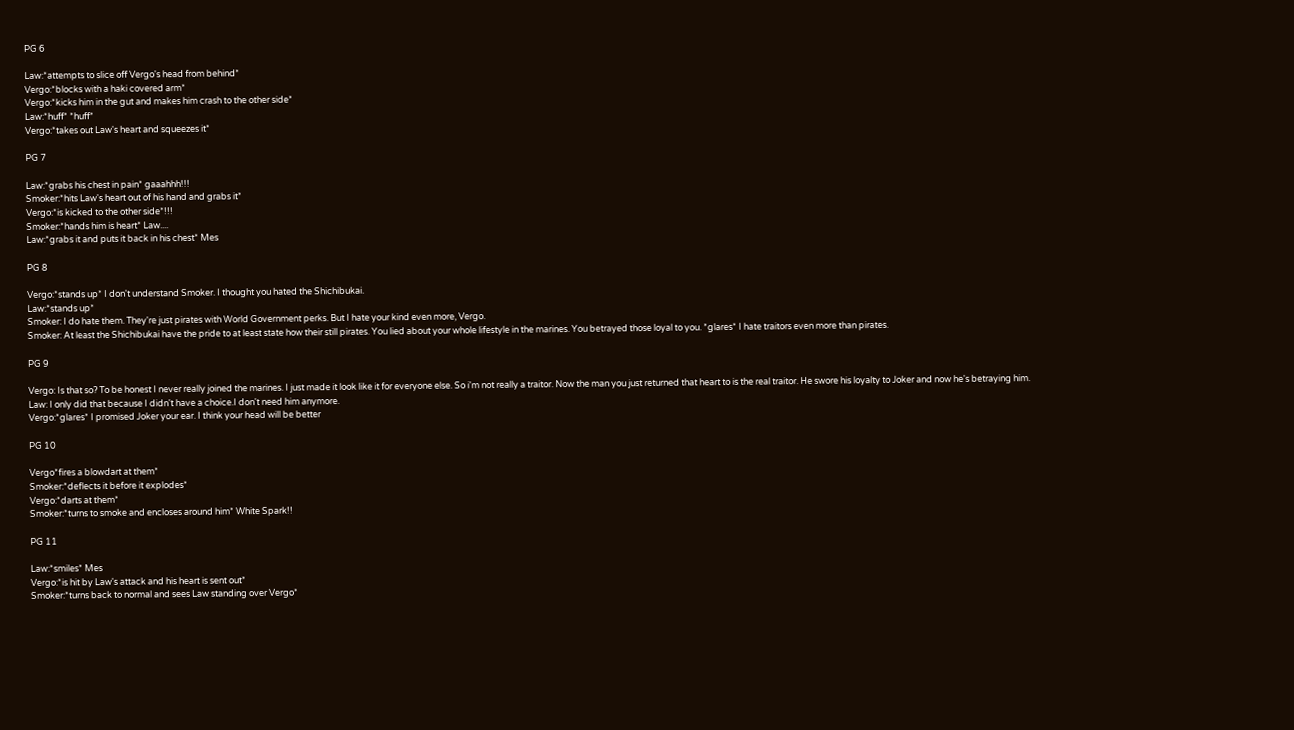PG 6

Law:*attempts to slice off Vergo's head from behind*
Vergo:*blocks with a haki covered arm*
Vergo:*kicks him in the gut and makes him crash to the other side*
Law:*huff* *huff*
Vergo:*takes out Law's heart and squeezes it*

PG 7

Law:*grabs his chest in pain* gaaahhh!!!
Smoker:*hits Law's heart out of his hand and grabs it*
Vergo:*is kicked to the other side*!!!
Smoker:*hands him is heart* Law....
Law:*grabs it and puts it back in his chest* Mes

PG 8

Vergo:*stands up* I don't understand Smoker. I thought you hated the Shichibukai.
Law:*stands up*
Smoker: I do hate them. They're just pirates with World Government perks. But I hate your kind even more, Vergo.
Smoker: At least the Shichibukai have the pride to at least state how their still pirates. You lied about your whole lifestyle in the marines. You betrayed those loyal to you. *glares* I hate traitors even more than pirates.

PG 9

Vergo: Is that so? To be honest I never really joined the marines. I just made it look like it for everyone else. So i'm not really a traitor. Now the man you just returned that heart to is the real traitor. He swore his loyalty to Joker and now he's betraying him.
Law: I only did that because I didn't have a choice.I don't need him anymore.
Vergo:*glares* I promised Joker your ear. I think your head will be better

PG 10

Vergo*fires a blowdart at them*
Smoker:*deflects it before it explodes*
Vergo:*darts at them*
Smoker:*turns to smoke and encloses around him* White Spark!!

PG 11

Law:*smiles* Mes
Vergo:*is hit by Law's attack and his heart is sent out*
Smoker:*turns back to normal and sees Law standing over Vergo*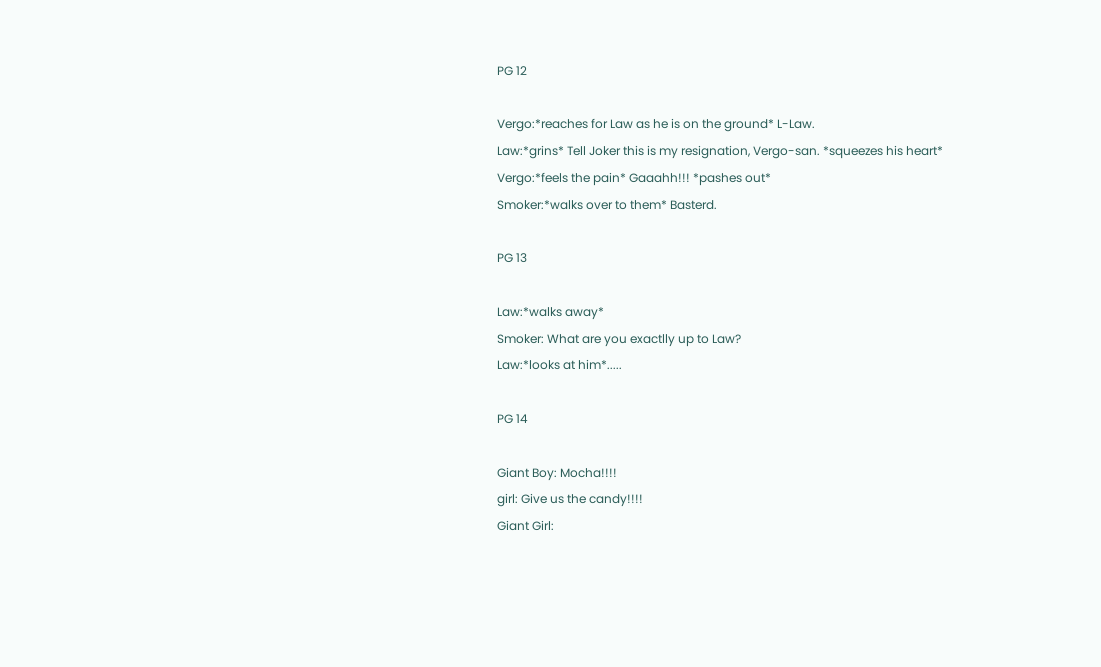PG 12

Vergo:*reaches for Law as he is on the ground* L-Law.
Law:*grins* Tell Joker this is my resignation, Vergo-san. *squeezes his heart*
Vergo:*feels the pain* Gaaahh!!! *pashes out*
Smoker:*walks over to them* Basterd.

PG 13

Law:*walks away*
Smoker: What are you exactlly up to Law?
Law:*looks at him*.....

PG 14

Giant Boy: Mocha!!!!
girl: Give us the candy!!!!
Giant Girl: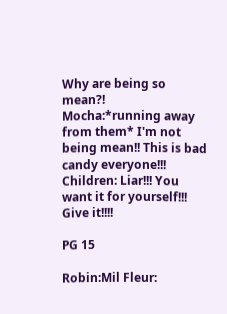Why are being so mean?!
Mocha:*running away from them* I'm not being mean!! This is bad candy everyone!!!
Children: Liar!!! You want it for yourself!!! Give it!!!!

PG 15

Robin:Mil Fleur: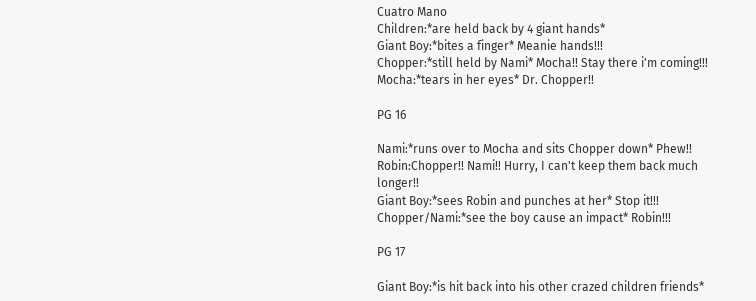Cuatro Mano
Children:*are held back by 4 giant hands*
Giant Boy:*bites a finger* Meanie hands!!!
Chopper:*still held by Nami* Mocha!! Stay there i'm coming!!!
Mocha:*tears in her eyes* Dr. Chopper!!

PG 16

Nami:*runs over to Mocha and sits Chopper down* Phew!!
Robin:Chopper!! Nami!! Hurry, I can't keep them back much longer!!
Giant Boy:*sees Robin and punches at her* Stop it!!!
Chopper/Nami:*see the boy cause an impact* Robin!!!

PG 17

Giant Boy:*is hit back into his other crazed children friends*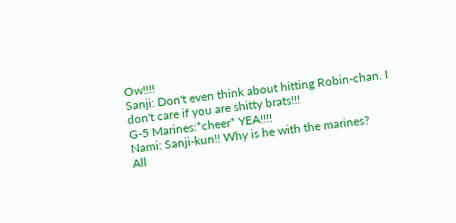Ow!!!!
Sanji: Don't even think about hitting Robin-chan. I don't care if you are shitty brats!!!
G-5 Marines:*cheer* YEA!!!!
Nami: Sanji-kun!! Why is he with the marines?
All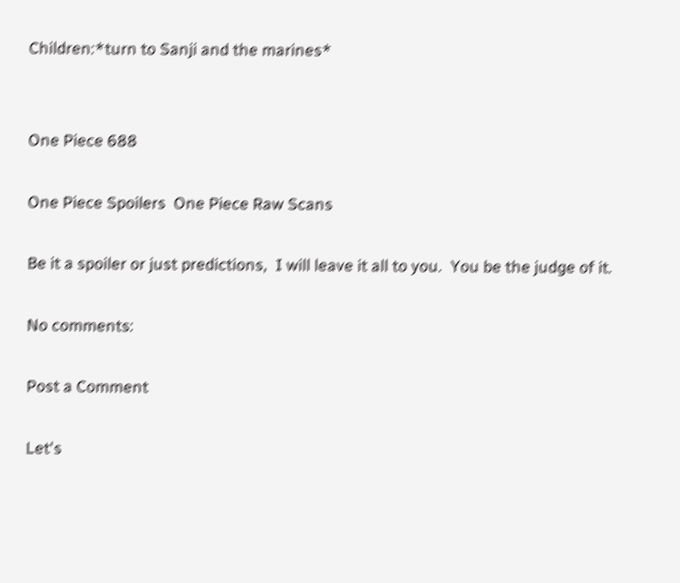Children:*turn to Sanji and the marines*


One Piece 688

One Piece Spoilers  One Piece Raw Scans

Be it a spoiler or just predictions,  I will leave it all to you.  You be the judge of it.

No comments:

Post a Comment

Let's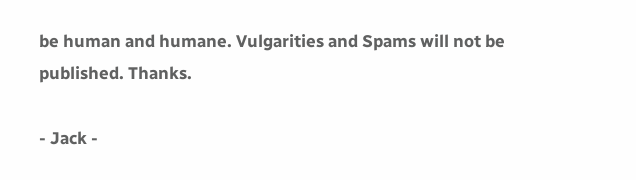be human and humane. Vulgarities and Spams will not be published. Thanks.

- Jack -